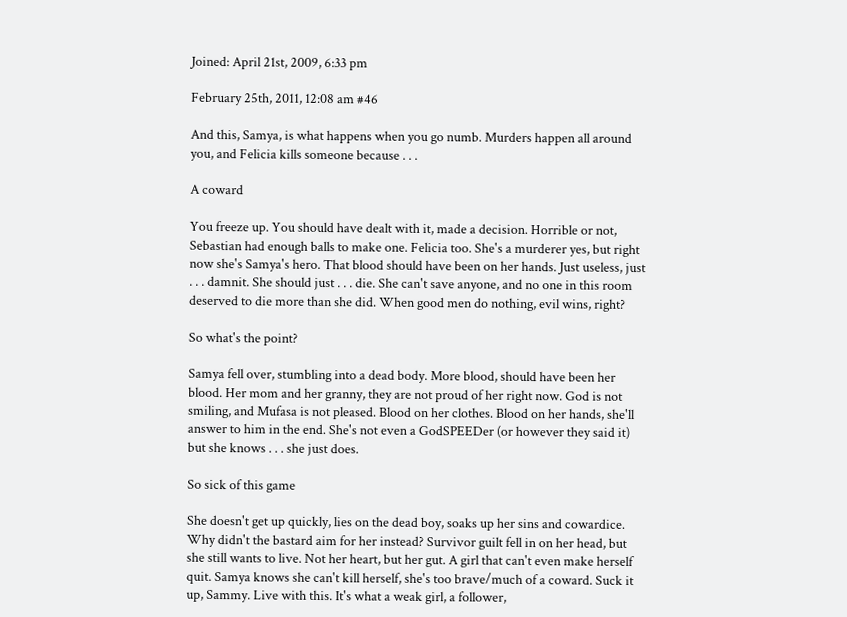Joined: April 21st, 2009, 6:33 pm

February 25th, 2011, 12:08 am #46

And this, Samya, is what happens when you go numb. Murders happen all around you, and Felicia kills someone because . . .

A coward

You freeze up. You should have dealt with it, made a decision. Horrible or not, Sebastian had enough balls to make one. Felicia too. She's a murderer yes, but right now she's Samya's hero. That blood should have been on her hands. Just useless, just . . . damnit. She should just . . . die. She can't save anyone, and no one in this room deserved to die more than she did. When good men do nothing, evil wins, right?

So what's the point?

Samya fell over, stumbling into a dead body. More blood, should have been her blood. Her mom and her granny, they are not proud of her right now. God is not smiling, and Mufasa is not pleased. Blood on her clothes. Blood on her hands, she'll answer to him in the end. She's not even a GodSPEEDer (or however they said it) but she knows . . . she just does.

So sick of this game

She doesn't get up quickly, lies on the dead boy, soaks up her sins and cowardice. Why didn't the bastard aim for her instead? Survivor guilt fell in on her head, but she still wants to live. Not her heart, but her gut. A girl that can't even make herself quit. Samya knows she can't kill herself, she's too brave/much of a coward. Suck it up, Sammy. Live with this. It's what a weak girl, a follower,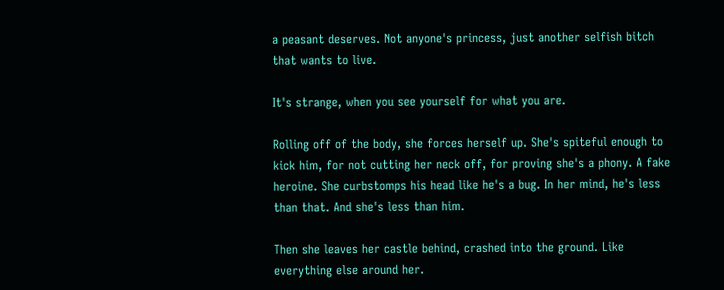a peasant deserves. Not anyone's princess, just another selfish bitch that wants to live.

It's strange, when you see yourself for what you are.

Rolling off of the body, she forces herself up. She's spiteful enough to kick him, for not cutting her neck off, for proving she's a phony. A fake heroine. She curbstomps his head like he's a bug. In her mind, he's less than that. And she's less than him.

Then she leaves her castle behind, crashed into the ground. Like everything else around her.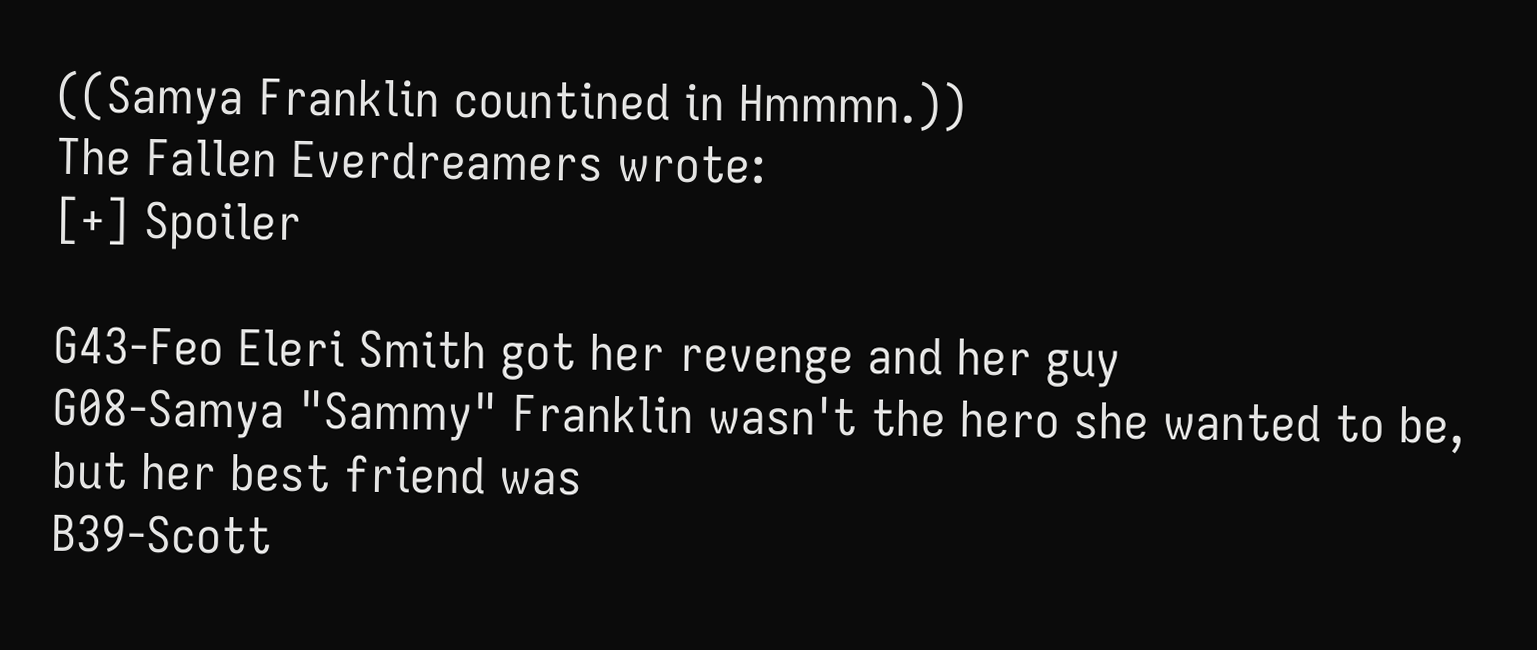((Samya Franklin countined in Hmmmn.))
The Fallen Everdreamers wrote:
[+] Spoiler

G43-Feo Eleri Smith got her revenge and her guy
G08-Samya "Sammy" Franklin wasn't the hero she wanted to be, but her best friend was
B39-Scott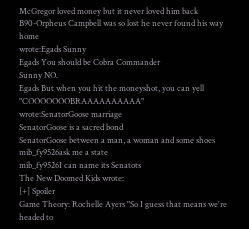McGregor loved money but it never loved him back
B90-Orpheus Campbell was so lost he never found his way home
wrote:Egads Sunny
Egads You should be Cobra Commander
Sunny NO.
Egads But when you hit the moneyshot, you can yell "COOOOOOOBRAAAAAAAAAA"
wrote:SenatorGoose marriage
SenatorGoose is a sacred bond
SenatorGoose between a man, a woman and some shoes
mib_fy9526ask me a state
mib_fy9526I can name its Senatots
The New Doomed Kids wrote:
[+] Spoiler
Game Theory: Rochelle Ayers "So I guess that means we're headed to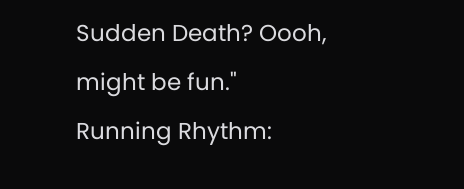Sudden Death? Oooh, might be fun."
Running Rhythm: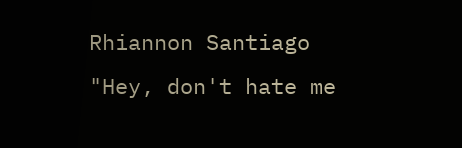Rhiannon Santiago "Hey, don't hate me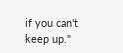if you can't keep up."